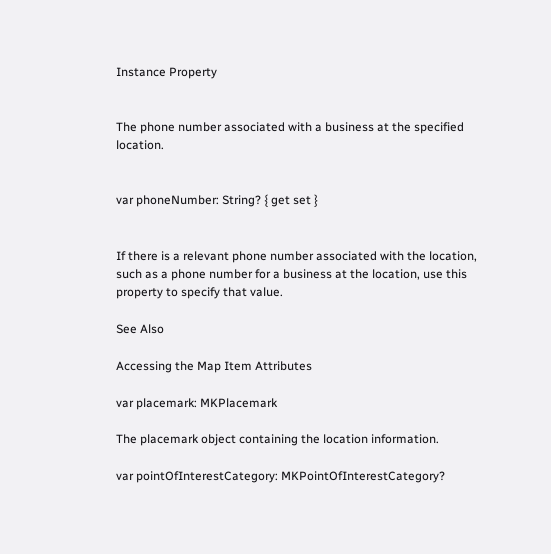Instance Property


The phone number associated with a business at the specified location.


var phoneNumber: String? { get set }


If there is a relevant phone number associated with the location, such as a phone number for a business at the location, use this property to specify that value.

See Also

Accessing the Map Item Attributes

var placemark: MKPlacemark

The placemark object containing the location information.

var pointOfInterestCategory: MKPointOfInterestCategory?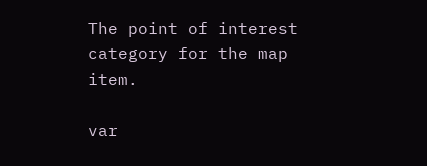The point of interest category for the map item.

var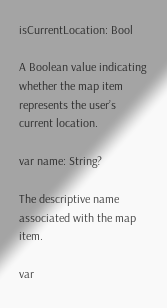isCurrentLocation: Bool

A Boolean value indicating whether the map item represents the user’s current location.

var name: String?

The descriptive name associated with the map item.

var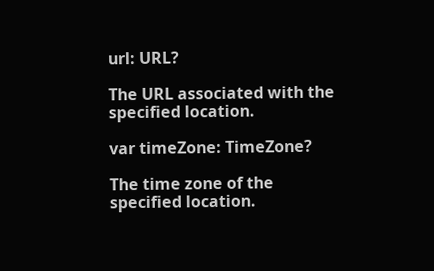url: URL?

The URL associated with the specified location.

var timeZone: TimeZone?

The time zone of the specified location.